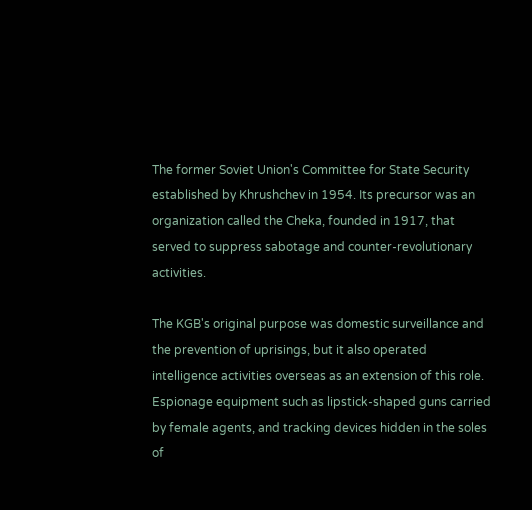The former Soviet Union's Committee for State Security established by Khrushchev in 1954. Its precursor was an organization called the Cheka, founded in 1917, that served to suppress sabotage and counter-revolutionary activities.

The KGB's original purpose was domestic surveillance and the prevention of uprisings, but it also operated intelligence activities overseas as an extension of this role. Espionage equipment such as lipstick-shaped guns carried by female agents, and tracking devices hidden in the soles of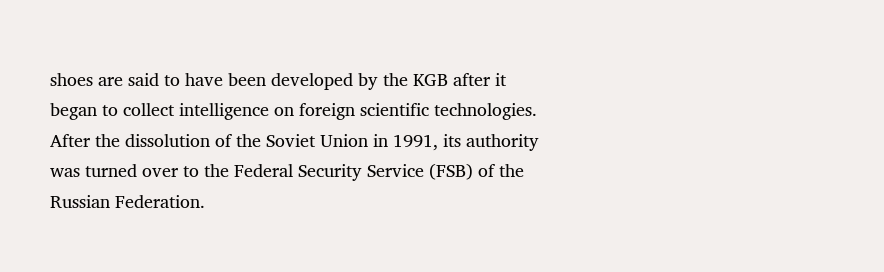shoes are said to have been developed by the KGB after it began to collect intelligence on foreign scientific technologies. After the dissolution of the Soviet Union in 1991, its authority was turned over to the Federal Security Service (FSB) of the Russian Federation.